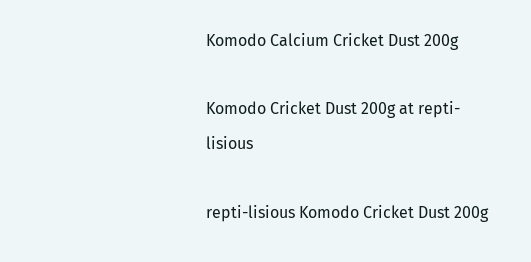Komodo Calcium Cricket Dust 200g

Komodo Cricket Dust 200g at repti-lisious

repti-lisious Komodo Cricket Dust 200g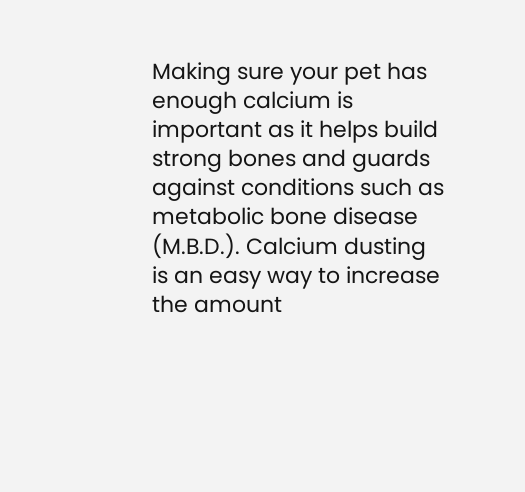Making sure your pet has enough calcium is important as it helps build strong bones and guards against conditions such as metabolic bone disease (M.B.D.). Calcium dusting is an easy way to increase the amount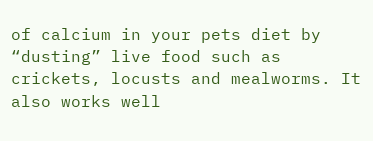of calcium in your pets diet by “dusting” live food such as crickets, locusts and mealworms. It also works well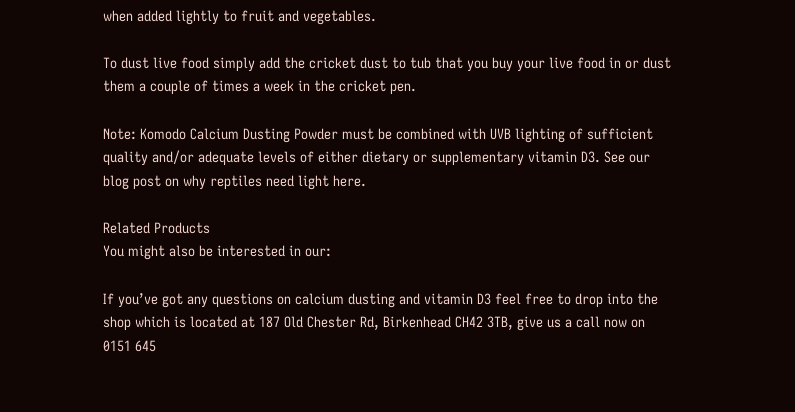when added lightly to fruit and vegetables.

To dust live food simply add the cricket dust to tub that you buy your live food in or dust them a couple of times a week in the cricket pen.

Note: Komodo Calcium Dusting Powder must be combined with UVB lighting of sufficient quality and/or adequate levels of either dietary or supplementary vitamin D3. See our blog post on why reptiles need light here.

Related Products
You might also be interested in our:

If you’ve got any questions on calcium dusting and vitamin D3 feel free to drop into the shop which is located at 187 Old Chester Rd, Birkenhead CH42 3TB, give us a call now on 0151 645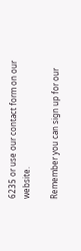6235 or use our contact form on our website.

Remember you can sign up for our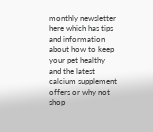monthly newsletter here which has tips and information about how to keep your pet healthy and the latest calcium supplement offers or why not shop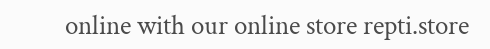online with our online store repti.store